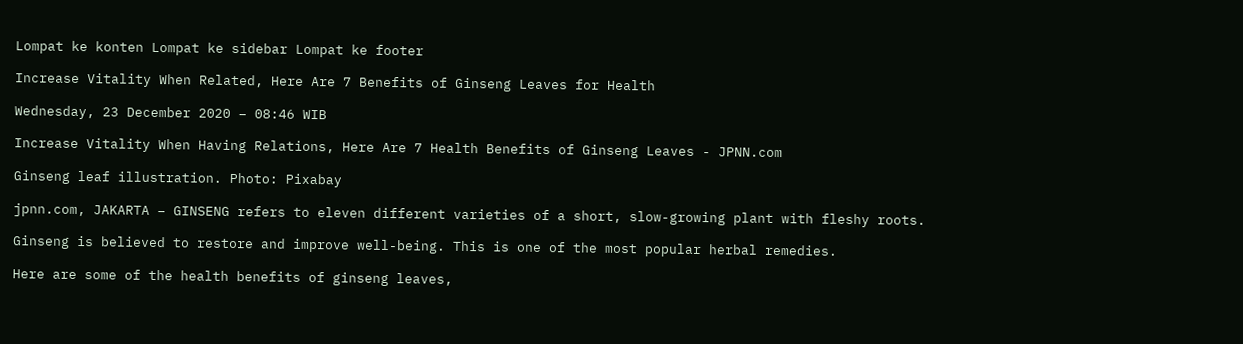Lompat ke konten Lompat ke sidebar Lompat ke footer

Increase Vitality When Related, Here Are 7 Benefits of Ginseng Leaves for Health

Wednesday, 23 December 2020 – 08:46 WIB

Increase Vitality When Having Relations, Here Are 7 Health Benefits of Ginseng Leaves - JPNN.com

Ginseng leaf illustration. Photo: Pixabay

jpnn.com, JAKARTA – GINSENG refers to eleven different varieties of a short, slow-growing plant with fleshy roots.

Ginseng is believed to restore and improve well-being. This is one of the most popular herbal remedies.

Here are some of the health benefits of ginseng leaves,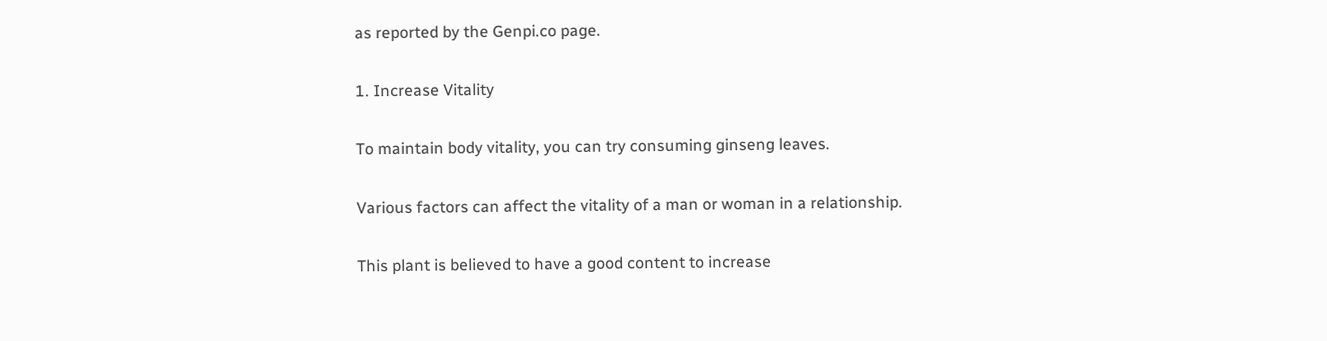as reported by the Genpi.co page.

1. Increase Vitality

To maintain body vitality, you can try consuming ginseng leaves.

Various factors can affect the vitality of a man or woman in a relationship.

This plant is believed to have a good content to increase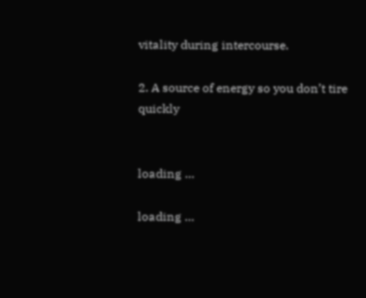vitality during intercourse.

2. A source of energy so you don’t tire quickly


loading …

loading …